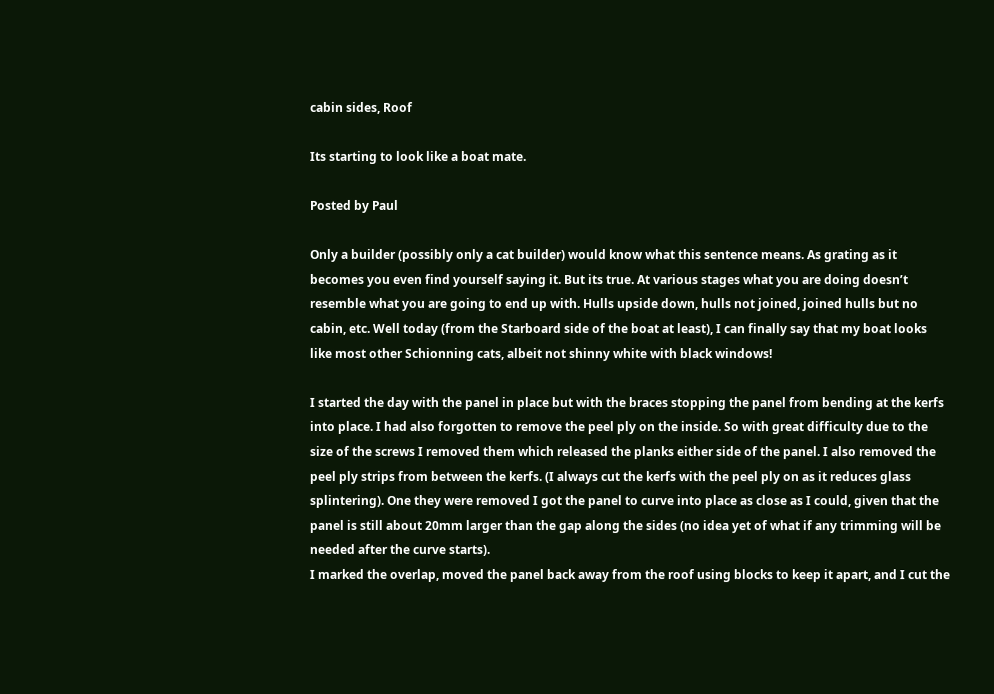cabin sides, Roof

Its starting to look like a boat mate.

Posted by Paul

Only a builder (possibly only a cat builder) would know what this sentence means. As grating as it becomes you even find yourself saying it. But its true. At various stages what you are doing doesn’t resemble what you are going to end up with. Hulls upside down, hulls not joined, joined hulls but no cabin, etc. Well today (from the Starboard side of the boat at least), I can finally say that my boat looks like most other Schionning cats, albeit not shinny white with black windows!

I started the day with the panel in place but with the braces stopping the panel from bending at the kerfs into place. I had also forgotten to remove the peel ply on the inside. So with great difficulty due to the size of the screws I removed them which released the planks either side of the panel. I also removed the peel ply strips from between the kerfs. (I always cut the kerfs with the peel ply on as it reduces glass splintering). One they were removed I got the panel to curve into place as close as I could, given that the panel is still about 20mm larger than the gap along the sides (no idea yet of what if any trimming will be needed after the curve starts).
I marked the overlap, moved the panel back away from the roof using blocks to keep it apart, and I cut the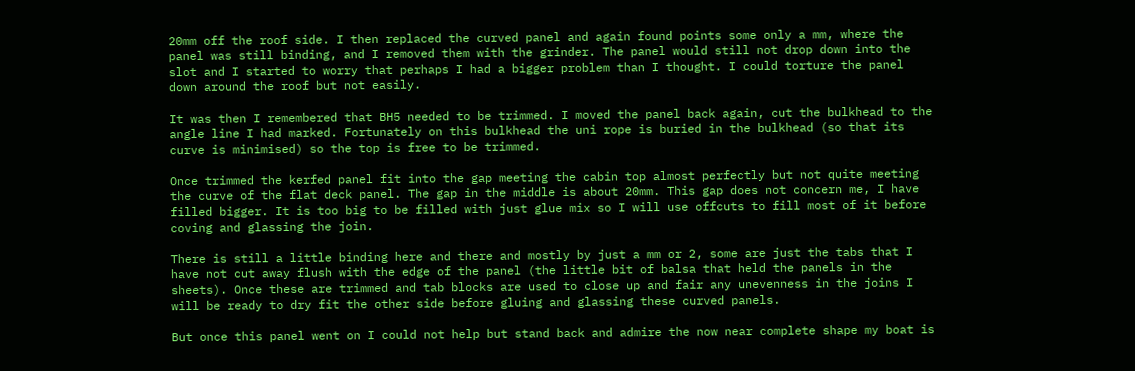20mm off the roof side. I then replaced the curved panel and again found points some only a mm, where the panel was still binding, and I removed them with the grinder. The panel would still not drop down into the slot and I started to worry that perhaps I had a bigger problem than I thought. I could torture the panel down around the roof but not easily.

It was then I remembered that BH5 needed to be trimmed. I moved the panel back again, cut the bulkhead to the angle line I had marked. Fortunately on this bulkhead the uni rope is buried in the bulkhead (so that its curve is minimised) so the top is free to be trimmed.

Once trimmed the kerfed panel fit into the gap meeting the cabin top almost perfectly but not quite meeting the curve of the flat deck panel. The gap in the middle is about 20mm. This gap does not concern me, I have filled bigger. It is too big to be filled with just glue mix so I will use offcuts to fill most of it before coving and glassing the join.

There is still a little binding here and there and mostly by just a mm or 2, some are just the tabs that I have not cut away flush with the edge of the panel (the little bit of balsa that held the panels in the sheets). Once these are trimmed and tab blocks are used to close up and fair any unevenness in the joins I will be ready to dry fit the other side before gluing and glassing these curved panels.

But once this panel went on I could not help but stand back and admire the now near complete shape my boat is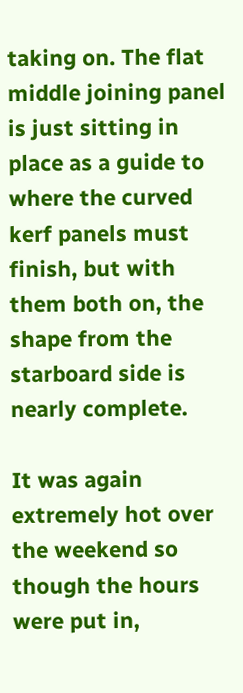taking on. The flat middle joining panel is just sitting in place as a guide to where the curved kerf panels must finish, but with them both on, the shape from the starboard side is nearly complete.

It was again extremely hot over the weekend so though the hours were put in,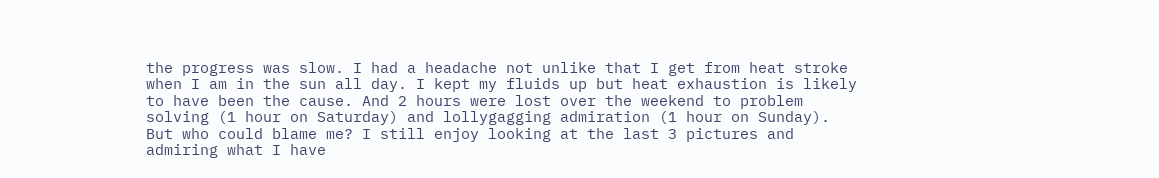the progress was slow. I had a headache not unlike that I get from heat stroke when I am in the sun all day. I kept my fluids up but heat exhaustion is likely to have been the cause. And 2 hours were lost over the weekend to problem solving (1 hour on Saturday) and lollygagging admiration (1 hour on Sunday). But who could blame me? I still enjoy looking at the last 3 pictures and admiring what I have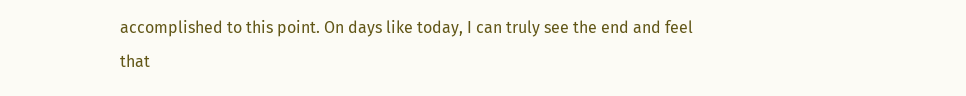accomplished to this point. On days like today, I can truly see the end and feel that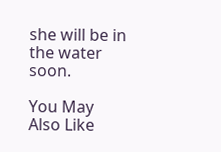she will be in the water soon.

You May Also Like